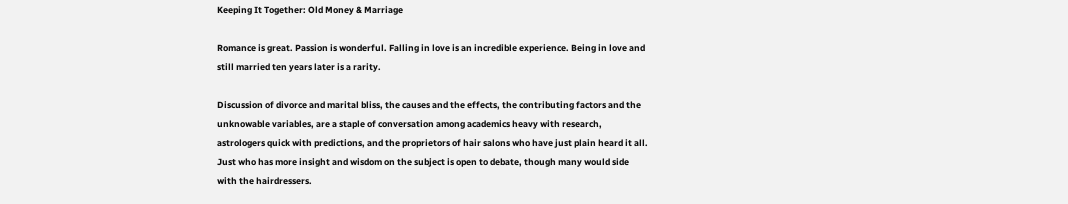Keeping It Together: Old Money & Marriage

Romance is great. Passion is wonderful. Falling in love is an incredible experience. Being in love and still married ten years later is a rarity.

Discussion of divorce and marital bliss, the causes and the effects, the contributing factors and the unknowable variables, are a staple of conversation among academics heavy with research, astrologers quick with predictions, and the proprietors of hair salons who have just plain heard it all. Just who has more insight and wisdom on the subject is open to debate, though many would side with the hairdressers.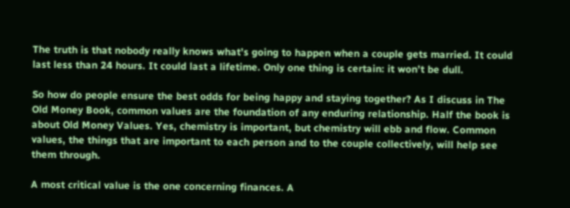The truth is that nobody really knows what’s going to happen when a couple gets married. It could last less than 24 hours. It could last a lifetime. Only one thing is certain: it won’t be dull.

So how do people ensure the best odds for being happy and staying together? As I discuss in The Old Money Book, common values are the foundation of any enduring relationship. Half the book is about Old Money Values. Yes, chemistry is important, but chemistry will ebb and flow. Common values, the things that are important to each person and to the couple collectively, will help see them through.

A most critical value is the one concerning finances. A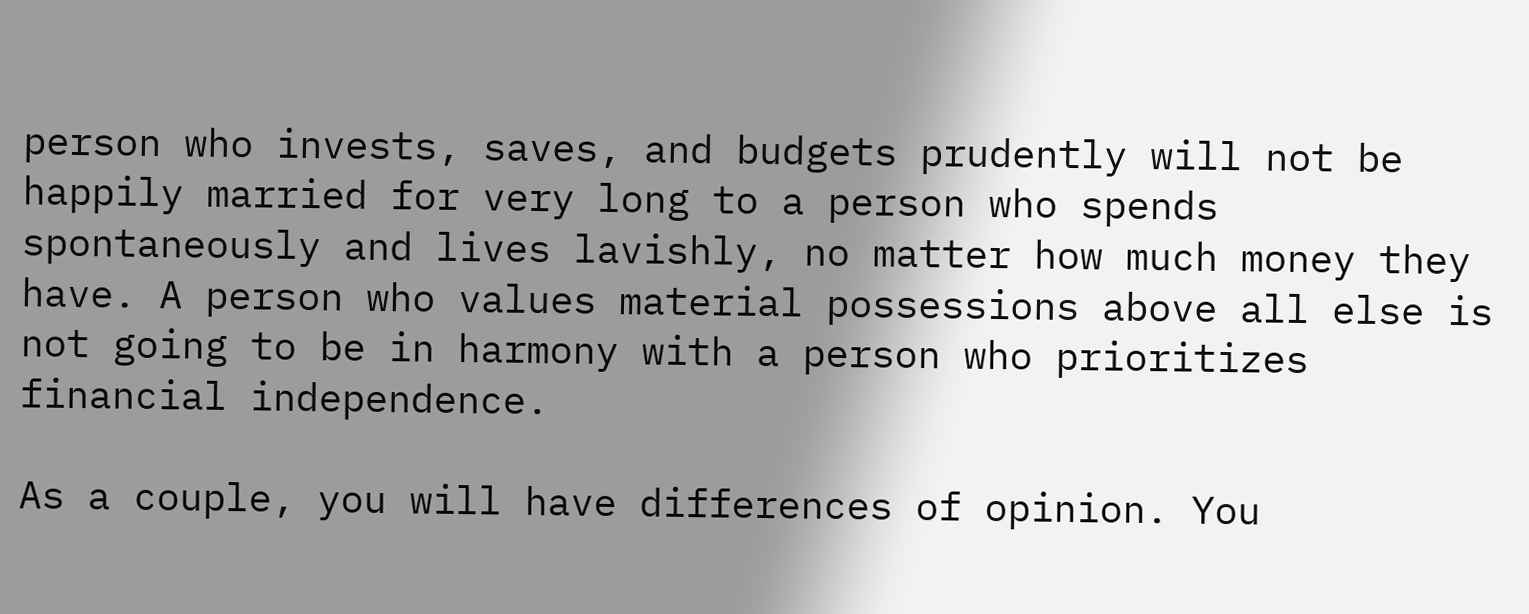person who invests, saves, and budgets prudently will not be happily married for very long to a person who spends spontaneously and lives lavishly, no matter how much money they have. A person who values material possessions above all else is not going to be in harmony with a person who prioritizes financial independence.

As a couple, you will have differences of opinion. You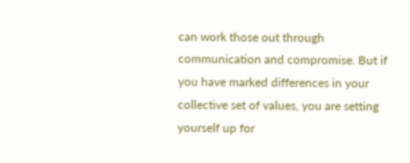can work those out through communication and compromise. But if you have marked differences in your collective set of values, you are setting yourself up for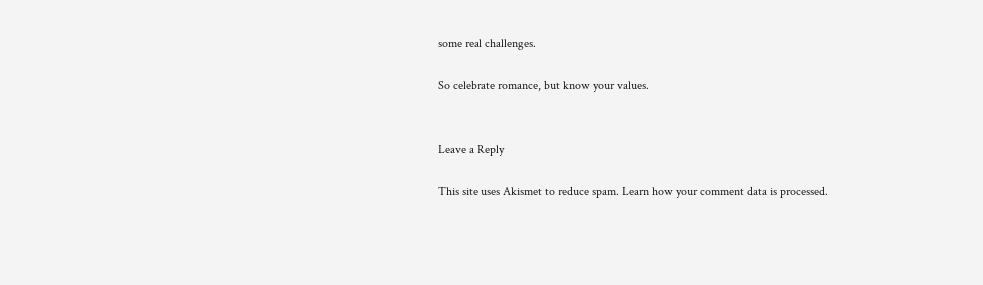some real challenges.

So celebrate romance, but know your values.


Leave a Reply

This site uses Akismet to reduce spam. Learn how your comment data is processed.